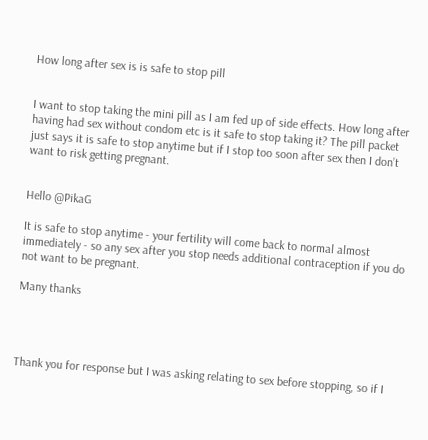How long after sex is is safe to stop pill


I want to stop taking the mini pill as I am fed up of side effects. How long after having had sex without condom etc is it safe to stop taking it? The pill packet just says it is safe to stop anytime but if I stop too soon after sex then I don’t want to risk getting pregnant.


Hello @PikaG

It is safe to stop anytime - your fertility will come back to normal almost immediately - so any sex after you stop needs additional contraception if you do not want to be pregnant.

Many thanks




Thank you for response but I was asking relating to sex before stopping, so if I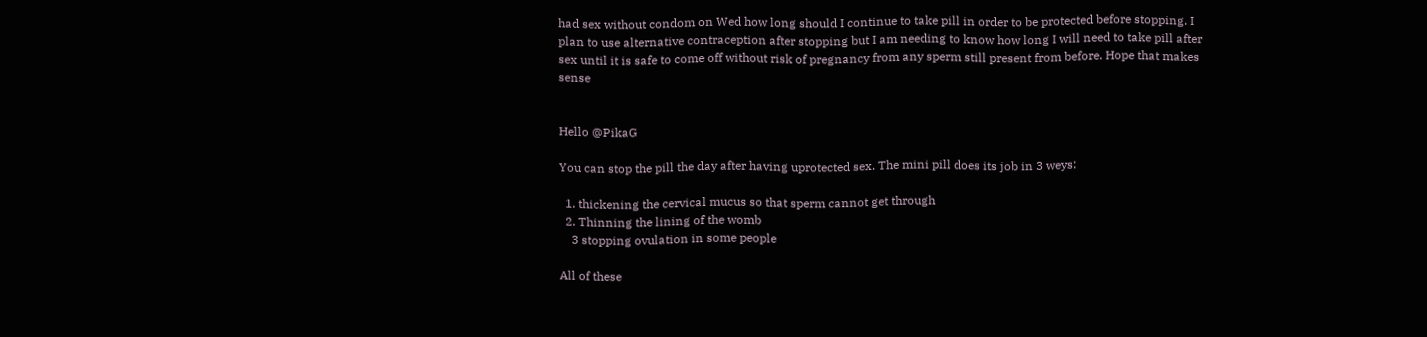had sex without condom on Wed how long should I continue to take pill in order to be protected before stopping. I plan to use alternative contraception after stopping but I am needing to know how long I will need to take pill after sex until it is safe to come off without risk of pregnancy from any sperm still present from before. Hope that makes sense


Hello @PikaG

You can stop the pill the day after having uprotected sex. The mini pill does its job in 3 weys:

  1. thickening the cervical mucus so that sperm cannot get through
  2. Thinning the lining of the womb
    3 stopping ovulation in some people

All of these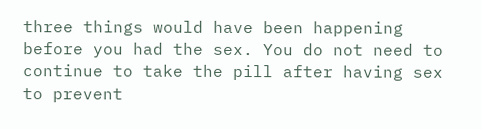three things would have been happening before you had the sex. You do not need to continue to take the pill after having sex to prevent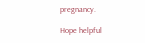pregnancy.

Hope helpful